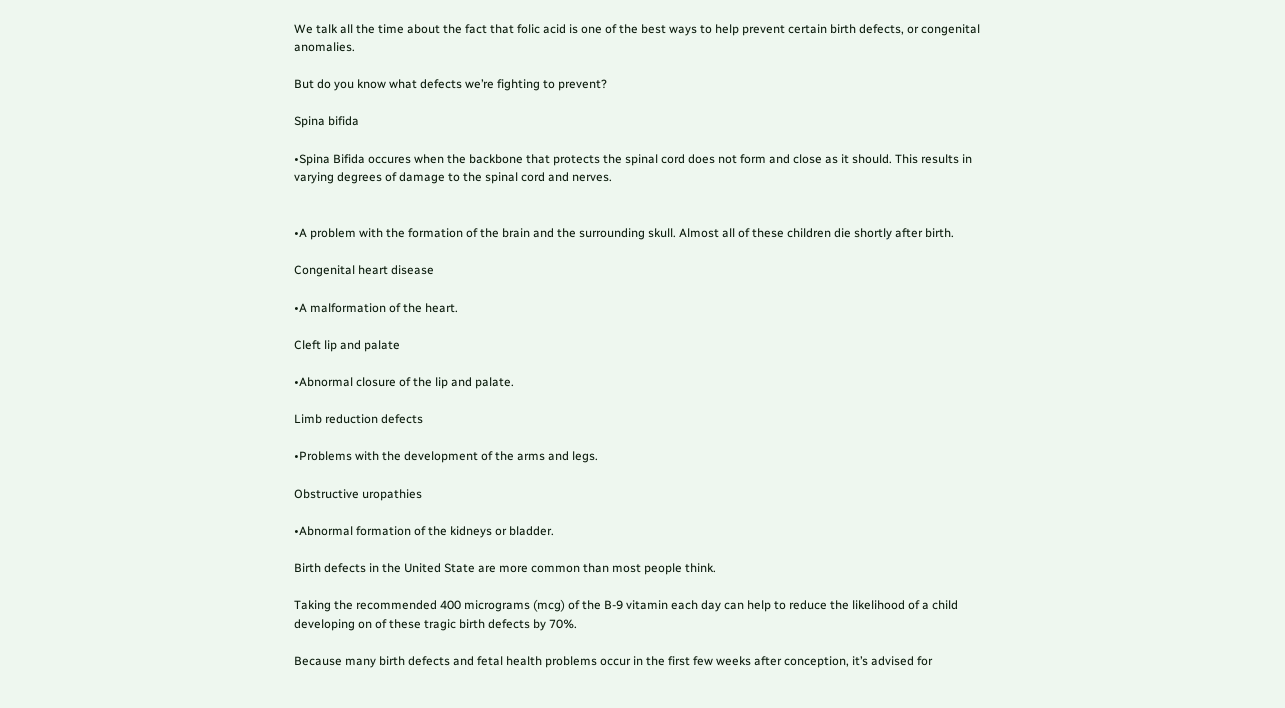We talk all the time about the fact that folic acid is one of the best ways to help prevent certain birth defects, or congenital anomalies.

But do you know what defects we’re fighting to prevent?

Spina bifida

•Spina Bifida occures when the backbone that protects the spinal cord does not form and close as it should. This results in varying degrees of damage to the spinal cord and nerves.


•A problem with the formation of the brain and the surrounding skull. Almost all of these children die shortly after birth.

Congenital heart disease

•A malformation of the heart.

Cleft lip and palate

•Abnormal closure of the lip and palate.

Limb reduction defects

•Problems with the development of the arms and legs.

Obstructive uropathies

•Abnormal formation of the kidneys or bladder.

Birth defects in the United State are more common than most people think.

Taking the recommended 400 micrograms (mcg) of the B-9 vitamin each day can help to reduce the likelihood of a child developing on of these tragic birth defects by 70%.

Because many birth defects and fetal health problems occur in the first few weeks after conception, it’s advised for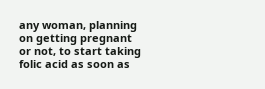any woman, planning on getting pregnant or not, to start taking folic acid as soon as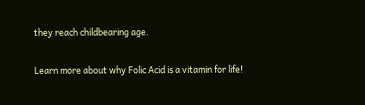they reach childbearing age.

Learn more about why Folic Acid is a vitamin for life!